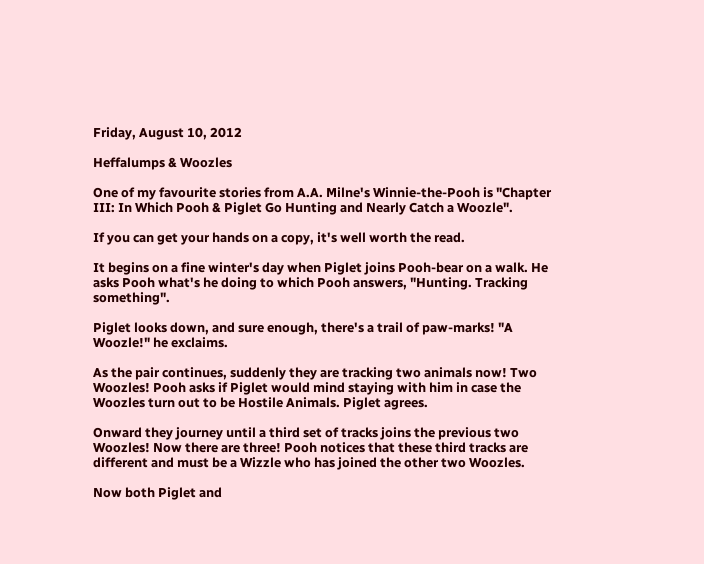Friday, August 10, 2012

Heffalumps & Woozles

One of my favourite stories from A.A. Milne's Winnie-the-Pooh is "Chapter III: In Which Pooh & Piglet Go Hunting and Nearly Catch a Woozle".

If you can get your hands on a copy, it's well worth the read.

It begins on a fine winter's day when Piglet joins Pooh-bear on a walk. He asks Pooh what's he doing to which Pooh answers, "Hunting. Tracking something".

Piglet looks down, and sure enough, there's a trail of paw-marks! "A Woozle!" he exclaims.

As the pair continues, suddenly they are tracking two animals now! Two Woozles! Pooh asks if Piglet would mind staying with him in case the Woozles turn out to be Hostile Animals. Piglet agrees.

Onward they journey until a third set of tracks joins the previous two Woozles! Now there are three! Pooh notices that these third tracks are different and must be a Wizzle who has joined the other two Woozles.

Now both Piglet and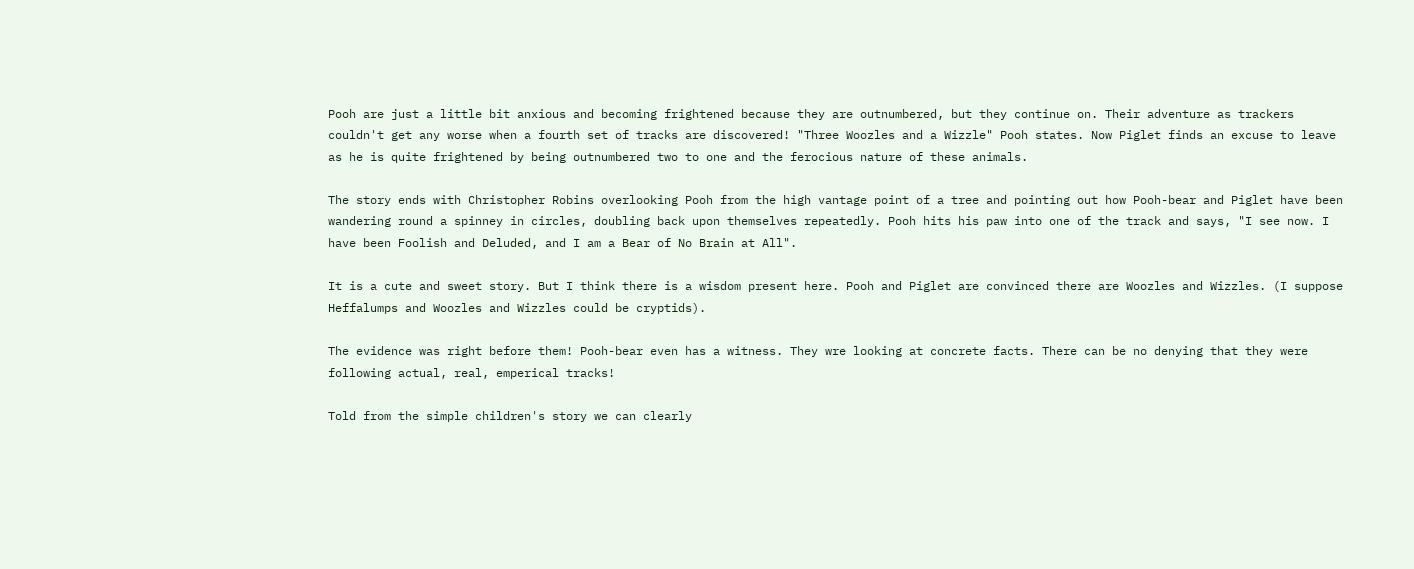Pooh are just a little bit anxious and becoming frightened because they are outnumbered, but they continue on. Their adventure as trackers couldn't get any worse when a fourth set of tracks are discovered! "Three Woozles and a Wizzle" Pooh states. Now Piglet finds an excuse to leave as he is quite frightened by being outnumbered two to one and the ferocious nature of these animals.

The story ends with Christopher Robins overlooking Pooh from the high vantage point of a tree and pointing out how Pooh-bear and Piglet have been wandering round a spinney in circles, doubling back upon themselves repeatedly. Pooh hits his paw into one of the track and says, "I see now. I have been Foolish and Deluded, and I am a Bear of No Brain at All".

It is a cute and sweet story. But I think there is a wisdom present here. Pooh and Piglet are convinced there are Woozles and Wizzles. (I suppose Heffalumps and Woozles and Wizzles could be cryptids).

The evidence was right before them! Pooh-bear even has a witness. They wre looking at concrete facts. There can be no denying that they were following actual, real, emperical tracks!

Told from the simple children's story we can clearly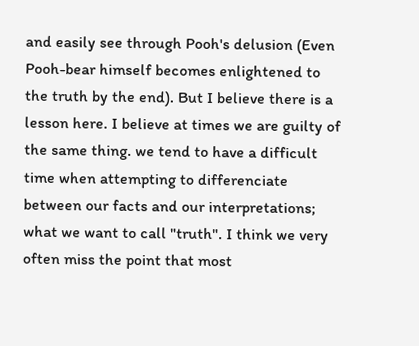and easily see through Pooh's delusion (Even Pooh-bear himself becomes enlightened to the truth by the end). But I believe there is a lesson here. I believe at times we are guilty of the same thing. we tend to have a difficult time when attempting to differenciate between our facts and our interpretations; what we want to call "truth". I think we very often miss the point that most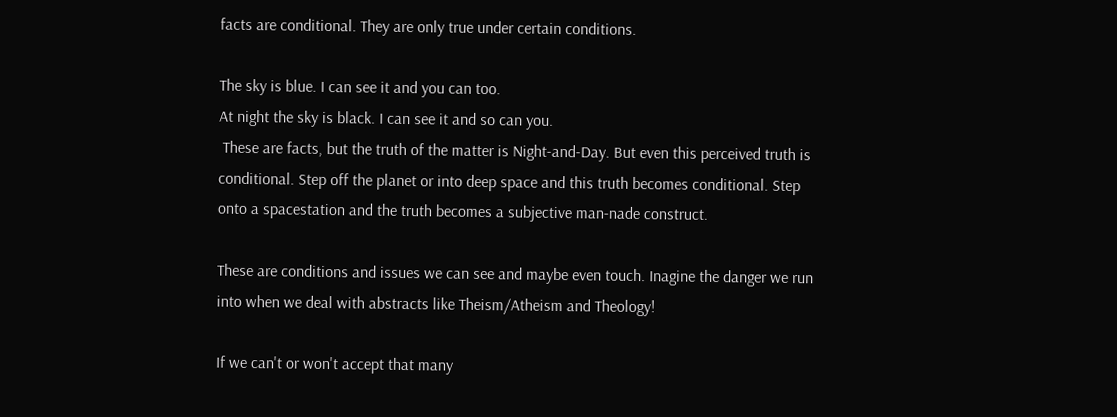facts are conditional. They are only true under certain conditions.

The sky is blue. I can see it and you can too.
At night the sky is black. I can see it and so can you.
 These are facts, but the truth of the matter is Night-and-Day. But even this perceived truth is conditional. Step off the planet or into deep space and this truth becomes conditional. Step onto a spacestation and the truth becomes a subjective man-nade construct.

These are conditions and issues we can see and maybe even touch. Inagine the danger we run into when we deal with abstracts like Theism/Atheism and Theology!

If we can't or won't accept that many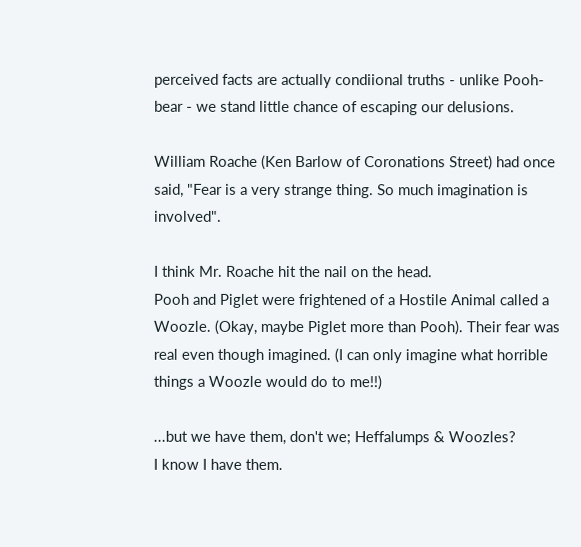perceived facts are actually condiional truths - unlike Pooh-bear - we stand little chance of escaping our delusions.

William Roache (Ken Barlow of Coronations Street) had once said, "Fear is a very strange thing. So much imagination is involved".

I think Mr. Roache hit the nail on the head.
Pooh and Piglet were frightened of a Hostile Animal called a Woozle. (Okay, maybe Piglet more than Pooh). Their fear was real even though imagined. (I can only imagine what horrible things a Woozle would do to me!!)

...but we have them, don't we; Heffalumps & Woozles?
I know I have them.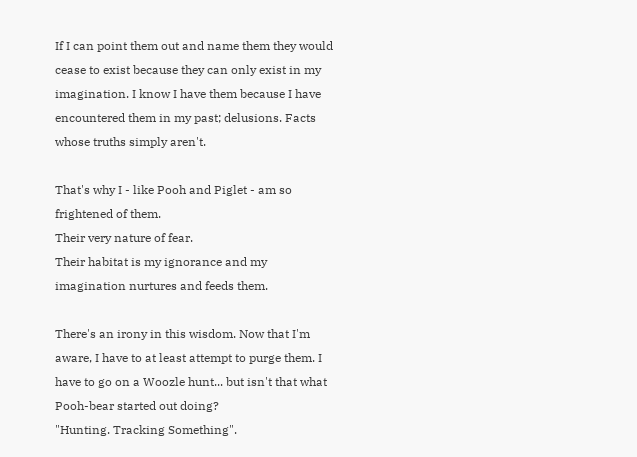If I can point them out and name them they would cease to exist because they can only exist in my imagination. I know I have them because I have encountered them in my past; delusions. Facts whose truths simply aren't.

That's why I - like Pooh and Piglet - am so frightened of them.
Their very nature of fear.
Their habitat is my ignorance and my imagination nurtures and feeds them.

There's an irony in this wisdom. Now that I'm aware, I have to at least attempt to purge them. I have to go on a Woozle hunt... but isn't that what Pooh-bear started out doing?
"Hunting. Tracking Something".